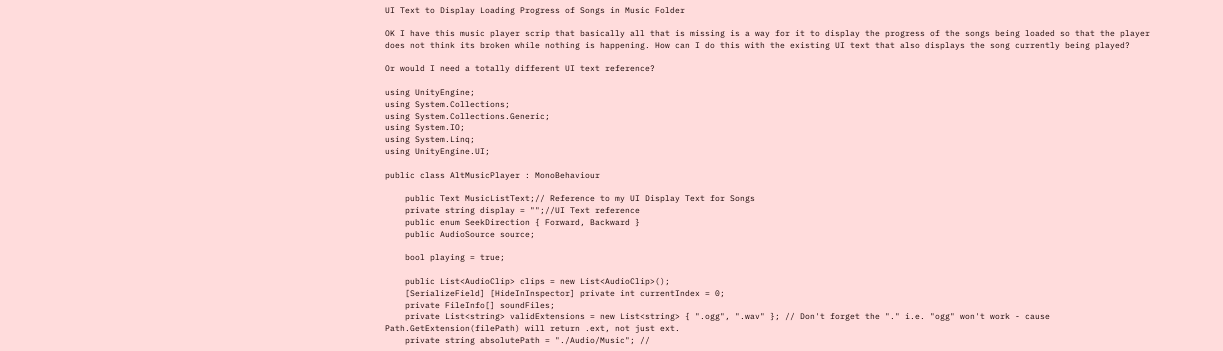UI Text to Display Loading Progress of Songs in Music Folder

OK I have this music player scrip that basically all that is missing is a way for it to display the progress of the songs being loaded so that the player does not think its broken while nothing is happening. How can I do this with the existing UI text that also displays the song currently being played?

Or would I need a totally different UI text reference?

using UnityEngine;
using System.Collections;
using System.Collections.Generic;
using System.IO;
using System.Linq;
using UnityEngine.UI;

public class AltMusicPlayer : MonoBehaviour

    public Text MusicListText;// Reference to my UI Display Text for Songs
    private string display = "";//UI Text reference
    public enum SeekDirection { Forward, Backward }
    public AudioSource source;

    bool playing = true;

    public List<AudioClip> clips = new List<AudioClip>();
    [SerializeField] [HideInInspector] private int currentIndex = 0;
    private FileInfo[] soundFiles;
    private List<string> validExtensions = new List<string> { ".ogg", ".wav" }; // Don't forget the "." i.e. "ogg" won't work - cause Path.GetExtension(filePath) will return .ext, not just ext.
    private string absolutePath = "./Audio/Music"; //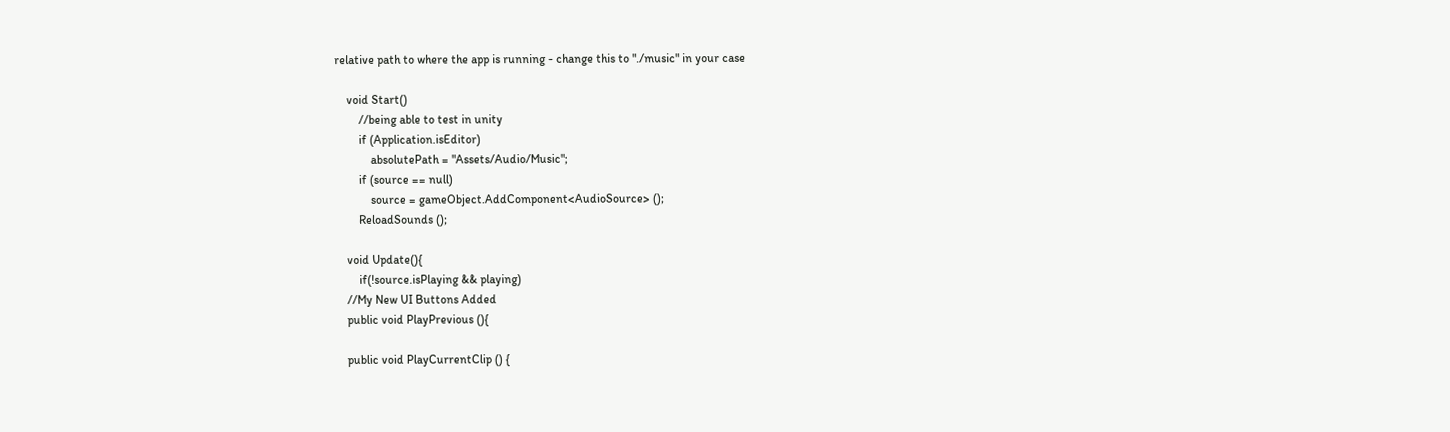relative path to where the app is running - change this to "./music" in your case

    void Start()
        //being able to test in unity
        if (Application.isEditor)
            absolutePath = "Assets/Audio/Music";
        if (source == null)
            source = gameObject.AddComponent<AudioSource> ();
        ReloadSounds ();

    void Update(){
        if(!source.isPlaying && playing)
    //My New UI Buttons Added
    public void PlayPrevious (){

    public void PlayCurrentClip () {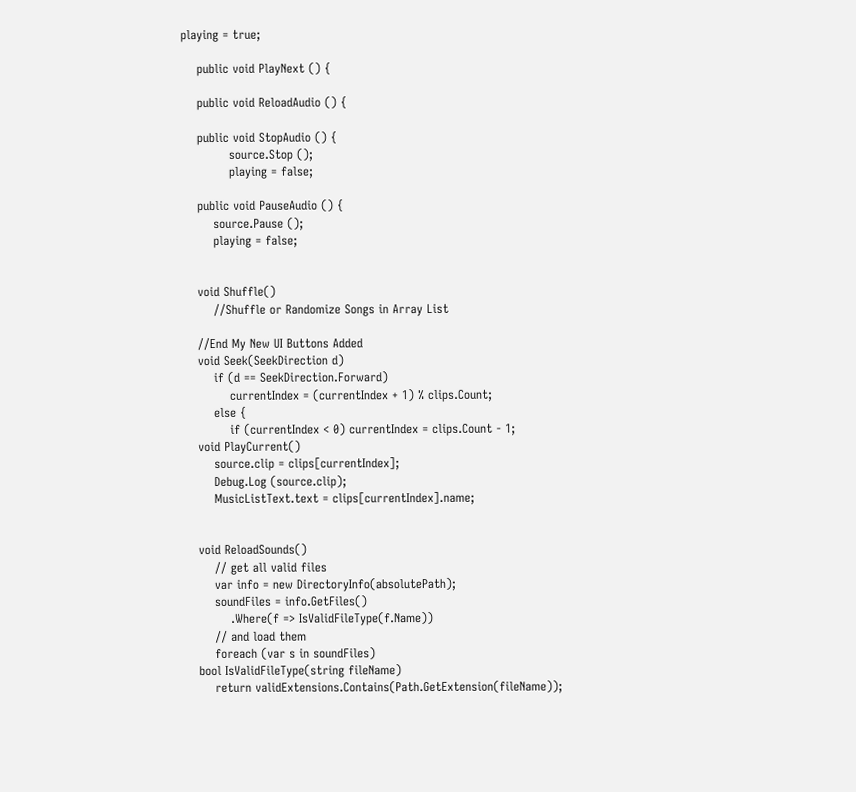playing = true;

    public void PlayNext () {

    public void ReloadAudio () {

    public void StopAudio () {
            source.Stop ();
            playing = false;

    public void PauseAudio () {
        source.Pause ();
        playing = false;


    void Shuffle()
        //Shuffle or Randomize Songs in Array List

    //End My New UI Buttons Added
    void Seek(SeekDirection d)
        if (d == SeekDirection.Forward)
            currentIndex = (currentIndex + 1) % clips.Count;
        else {
            if (currentIndex < 0) currentIndex = clips.Count - 1;
    void PlayCurrent()
        source.clip = clips[currentIndex];
        Debug.Log (source.clip);
        MusicListText.text = clips[currentIndex].name;


    void ReloadSounds()
        // get all valid files
        var info = new DirectoryInfo(absolutePath);
        soundFiles = info.GetFiles()
            .Where(f => IsValidFileType(f.Name))
        // and load them
        foreach (var s in soundFiles)
    bool IsValidFileType(string fileName)
        return validExtensions.Contains(Path.GetExtension(fileName));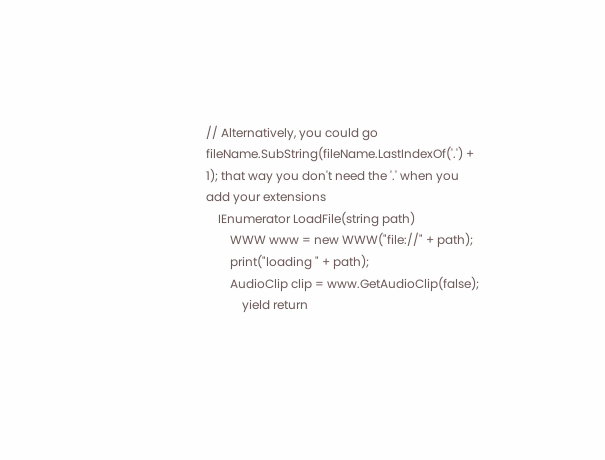// Alternatively, you could go fileName.SubString(fileName.LastIndexOf('.') + 1); that way you don't need the '.' when you add your extensions
    IEnumerator LoadFile(string path)
        WWW www = new WWW("file://" + path);
        print("loading " + path);
        AudioClip clip = www.GetAudioClip(false);
            yield return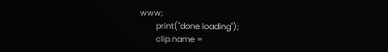www;
        print("done loading");
        clip.name =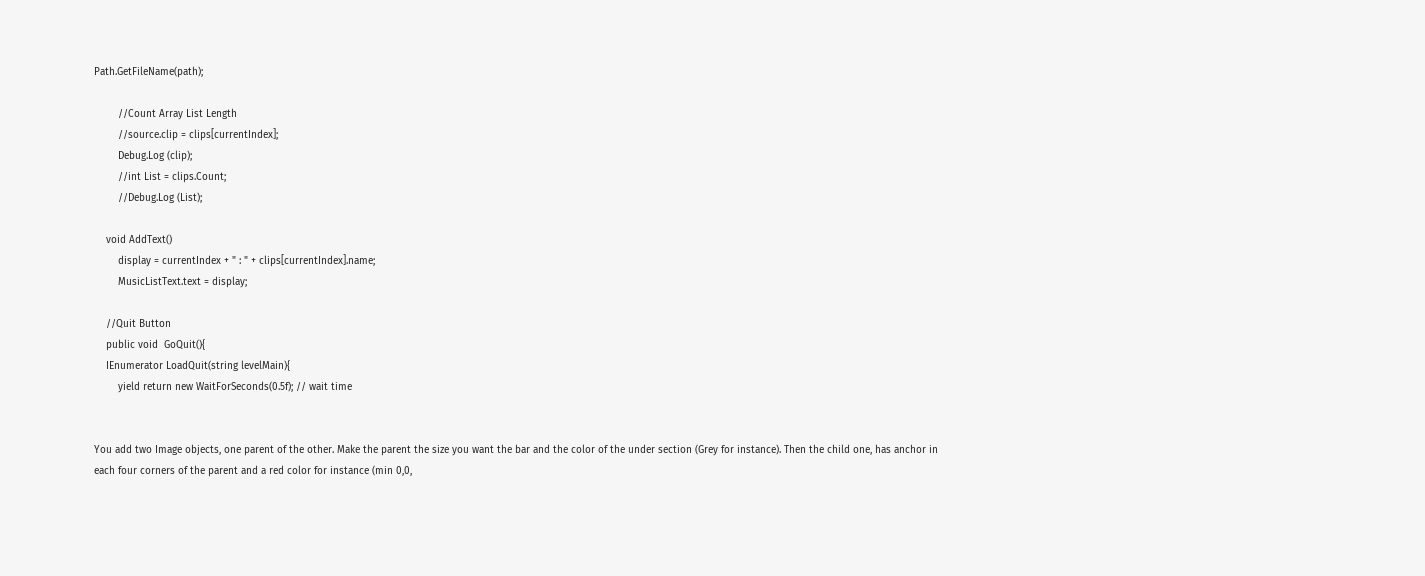Path.GetFileName(path);

        //Count Array List Length
        //source.clip = clips[currentIndex];
        Debug.Log (clip);
        //int List = clips.Count;
        //Debug.Log (List);

    void AddText()
        display = currentIndex + " : " + clips[currentIndex].name;
        MusicListText.text = display;

    //Quit Button
    public void  GoQuit(){
    IEnumerator LoadQuit(string levelMain){
        yield return new WaitForSeconds(0.5f); // wait time


You add two Image objects, one parent of the other. Make the parent the size you want the bar and the color of the under section (Grey for instance). Then the child one, has anchor in each four corners of the parent and a red color for instance (min 0,0,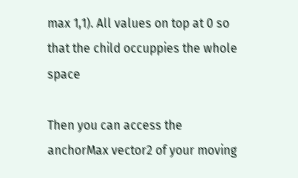max 1,1). All values on top at 0 so that the child occuppies the whole space

Then you can access the anchorMax vector2 of your moving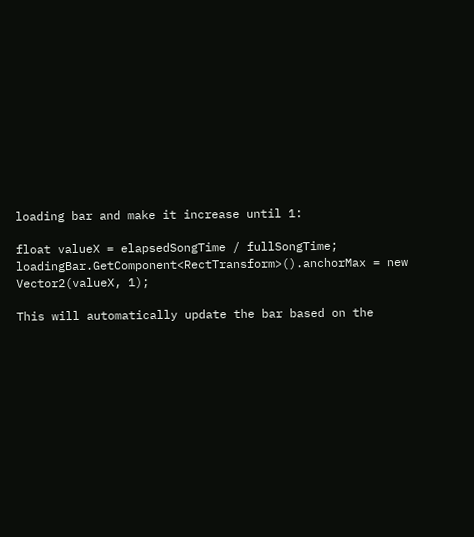loading bar and make it increase until 1:

float valueX = elapsedSongTime / fullSongTime;
loadingBar.GetComponent<RectTransform>().anchorMax = new Vector2(valueX, 1);

This will automatically update the bar based on the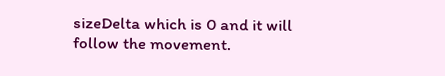sizeDelta which is 0 and it will follow the movement.